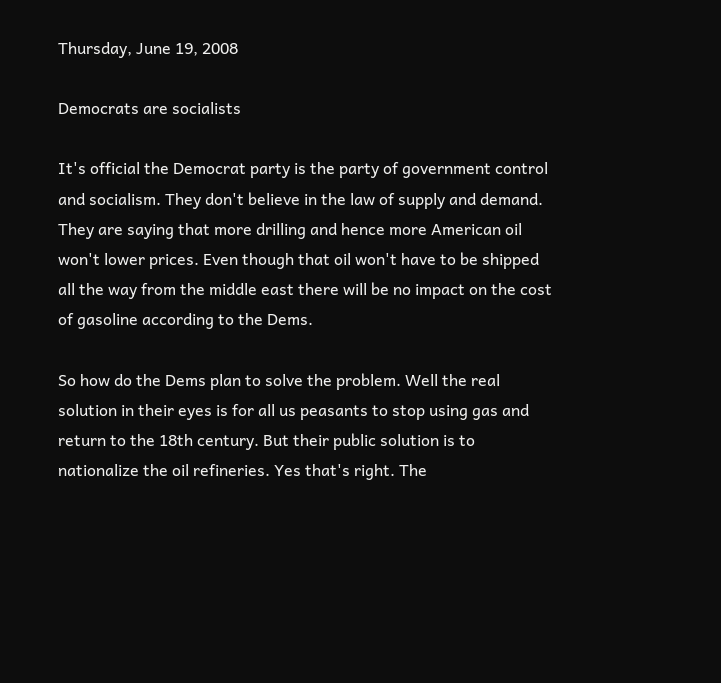Thursday, June 19, 2008

Democrats are socialists

It's official the Democrat party is the party of government control and socialism. They don't believe in the law of supply and demand. They are saying that more drilling and hence more American oil won't lower prices. Even though that oil won't have to be shipped all the way from the middle east there will be no impact on the cost of gasoline according to the Dems.

So how do the Dems plan to solve the problem. Well the real solution in their eyes is for all us peasants to stop using gas and return to the 18th century. But their public solution is to nationalize the oil refineries. Yes that's right. The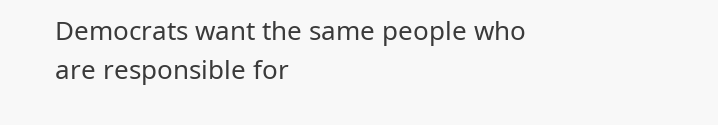Democrats want the same people who are responsible for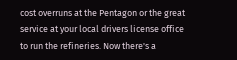cost overruns at the Pentagon or the great service at your local drivers license office to run the refineries. Now there's a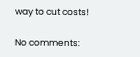way to cut costs!

No comments: